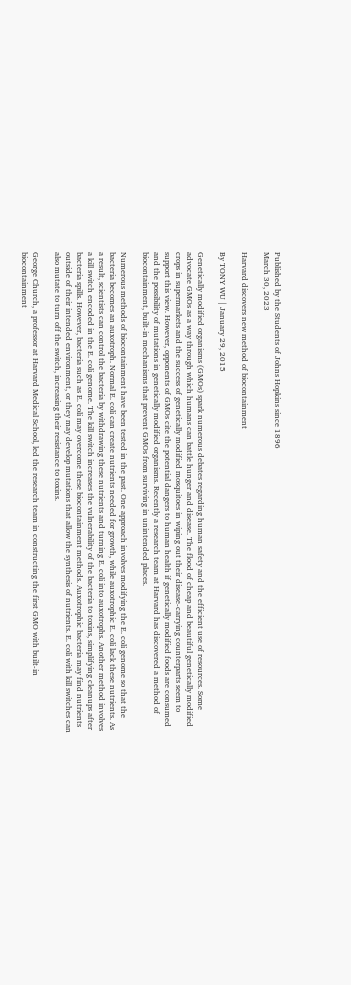Published by the Students of Johns Hopkins since 1896
March 30, 2023

Harvard discovers new method of biocontainment

By TONY WU | January 29, 2015

Genetically modified organisms (GMOs) spark numerous debates regarding human safety and the efficient use of resources. Some advocate GMOs as a way through which humans can battle hunger and disease. The flood of cheap and beautiful genetically modified crops in supermarkets and the success of genetically modified mosquitoes in wiping out their disease-carrying counterparts seem to support this view. However, opponents of GMOs cite the potential dangers to human health if genetically modified foods are consumed and the possibility of mutations in genetically modified organisms. Recently a research team at Harvard has discovered a method of biocontainment, built-in mechanisms that prevent GMOs from surviving in unintended places.

Numerous methods of biocontainment have been tested in the past. One approach involves modifying the E. coli genome so that the bacteria becomes an auxotroph. Normal E. coli can create nutrients needed for growth, while auxotrophic E. coli lack these nutrients. As a result, scientists can control the bacteria by withdrawing these nutrients and turning E. coli into auxotrophs. Another method involves a kill switch encoded in the E. coli genome. The kill switch increases the vulnerability of the bacteria to toxins, simplifying cleanups after bacteria spills. However, bacteria such as E. coli may overcome these biocontainment methods. Auxotrophic bacteria may find nutrients outside of their intended environment, or they may develop mutations that allow the synthesis of nutrients. E. coli with kill switches can also mutate to turn off the switch, increasing their resistance to toxins.

George Church, a professor at Harvard Medical School, led the research team in constructing the first GMO with built-in biocontainment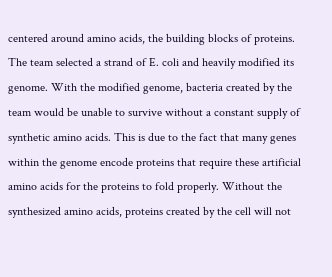centered around amino acids, the building blocks of proteins. The team selected a strand of E. coli and heavily modified its genome. With the modified genome, bacteria created by the team would be unable to survive without a constant supply of synthetic amino acids. This is due to the fact that many genes within the genome encode proteins that require these artificial amino acids for the proteins to fold properly. Without the synthesized amino acids, proteins created by the cell will not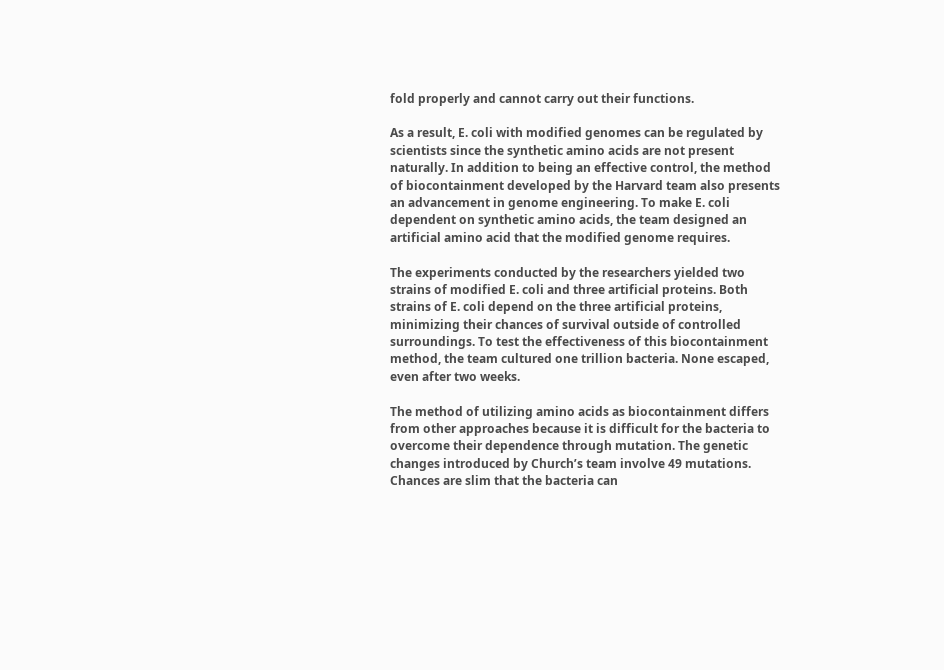fold properly and cannot carry out their functions.

As a result, E. coli with modified genomes can be regulated by scientists since the synthetic amino acids are not present naturally. In addition to being an effective control, the method of biocontainment developed by the Harvard team also presents an advancement in genome engineering. To make E. coli dependent on synthetic amino acids, the team designed an artificial amino acid that the modified genome requires.

The experiments conducted by the researchers yielded two strains of modified E. coli and three artificial proteins. Both strains of E. coli depend on the three artificial proteins, minimizing their chances of survival outside of controlled surroundings. To test the effectiveness of this biocontainment method, the team cultured one trillion bacteria. None escaped, even after two weeks.

The method of utilizing amino acids as biocontainment differs from other approaches because it is difficult for the bacteria to overcome their dependence through mutation. The genetic changes introduced by Church’s team involve 49 mutations. Chances are slim that the bacteria can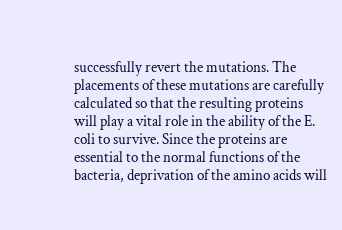successfully revert the mutations. The placements of these mutations are carefully calculated so that the resulting proteins will play a vital role in the ability of the E. coli to survive. Since the proteins are essential to the normal functions of the bacteria, deprivation of the amino acids will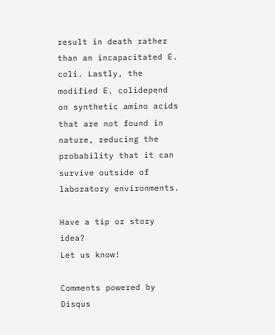result in death rather than an incapacitated E. coli. Lastly, the modified E. colidepend on synthetic amino acids that are not found in nature, reducing the probability that it can survive outside of laboratory environments.

Have a tip or story idea?
Let us know!

Comments powered by Disqus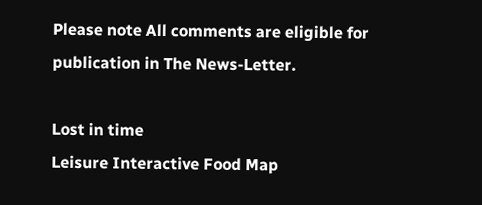Please note All comments are eligible for publication in The News-Letter.

Lost in time
Leisure Interactive Food Map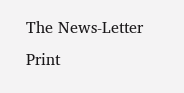The News-Letter Print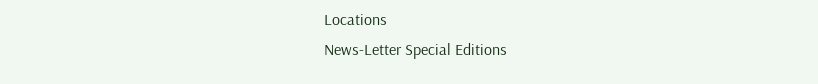Locations
News-Letter Special Editions